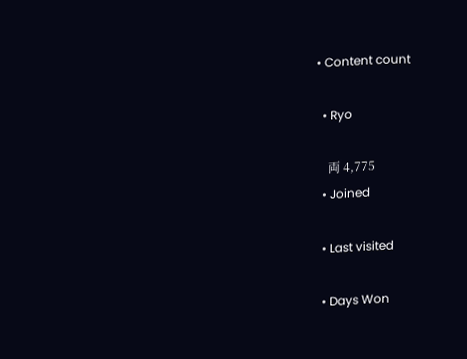• Content count

  • Ryo

    両 4,775
  • Joined

  • Last visited

  • Days Won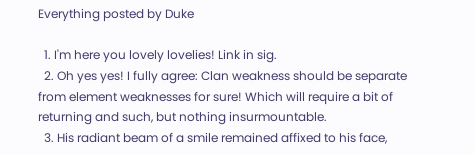Everything posted by Duke

  1. I'm here you lovely lovelies! Link in sig.
  2. Oh yes yes! I fully agree: Clan weakness should be separate from element weaknesses for sure! Which will require a bit of returning and such, but nothing insurmountable.
  3. His radiant beam of a smile remained affixed to his face,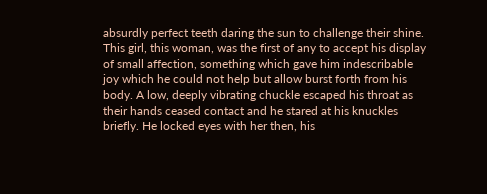absurdly perfect teeth daring the sun to challenge their shine. This girl, this woman, was the first of any to accept his display of small affection, something which gave him indescribable joy which he could not help but allow burst forth from his body. A low, deeply vibrating chuckle escaped his throat as their hands ceased contact and he stared at his knuckles briefly. He locked eyes with her then, his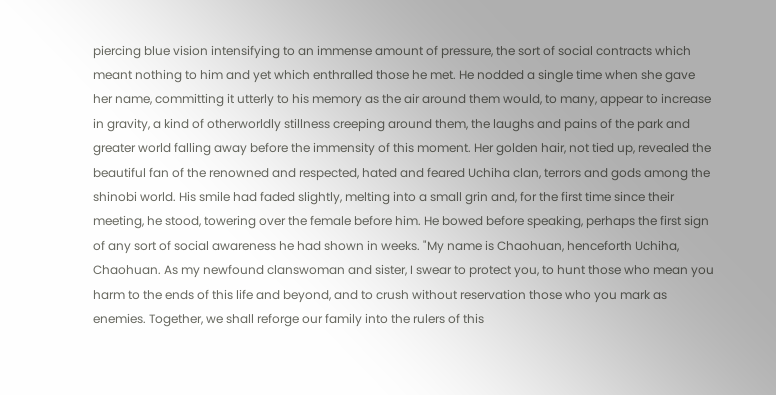piercing blue vision intensifying to an immense amount of pressure, the sort of social contracts which meant nothing to him and yet which enthralled those he met. He nodded a single time when she gave her name, committing it utterly to his memory as the air around them would, to many, appear to increase in gravity, a kind of otherworldly stillness creeping around them, the laughs and pains of the park and greater world falling away before the immensity of this moment. Her golden hair, not tied up, revealed the beautiful fan of the renowned and respected, hated and feared Uchiha clan, terrors and gods among the shinobi world. His smile had faded slightly, melting into a small grin and, for the first time since their meeting, he stood, towering over the female before him. He bowed before speaking, perhaps the first sign of any sort of social awareness he had shown in weeks. "My name is Chaohuan, henceforth Uchiha, Chaohuan. As my newfound clanswoman and sister, I swear to protect you, to hunt those who mean you harm to the ends of this life and beyond, and to crush without reservation those who you mark as enemies. Together, we shall reforge our family into the rulers of this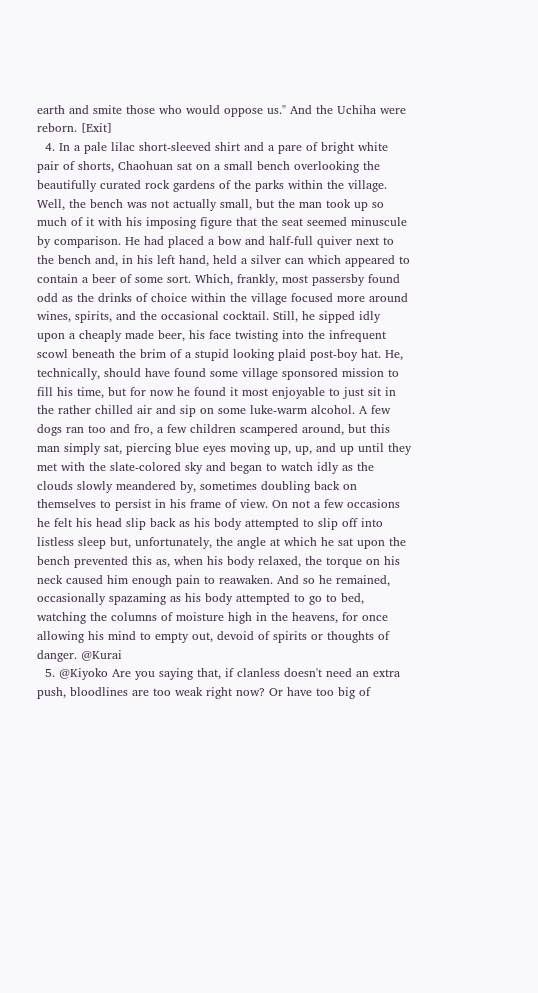earth and smite those who would oppose us." And the Uchiha were reborn. [Exit]
  4. In a pale lilac short-sleeved shirt and a pare of bright white pair of shorts, Chaohuan sat on a small bench overlooking the beautifully curated rock gardens of the parks within the village. Well, the bench was not actually small, but the man took up so much of it with his imposing figure that the seat seemed minuscule by comparison. He had placed a bow and half-full quiver next to the bench and, in his left hand, held a silver can which appeared to contain a beer of some sort. Which, frankly, most passersby found odd as the drinks of choice within the village focused more around wines, spirits, and the occasional cocktail. Still, he sipped idly upon a cheaply made beer, his face twisting into the infrequent scowl beneath the brim of a stupid looking plaid post-boy hat. He, technically, should have found some village sponsored mission to fill his time, but for now he found it most enjoyable to just sit in the rather chilled air and sip on some luke-warm alcohol. A few dogs ran too and fro, a few children scampered around, but this man simply sat, piercing blue eyes moving up, up, and up until they met with the slate-colored sky and began to watch idly as the clouds slowly meandered by, sometimes doubling back on themselves to persist in his frame of view. On not a few occasions he felt his head slip back as his body attempted to slip off into listless sleep but, unfortunately, the angle at which he sat upon the bench prevented this as, when his body relaxed, the torque on his neck caused him enough pain to reawaken. And so he remained, occasionally spazaming as his body attempted to go to bed, watching the columns of moisture high in the heavens, for once allowing his mind to empty out, devoid of spirits or thoughts of danger. @Kurai
  5. @Kiyoko Are you saying that, if clanless doesn't need an extra push, bloodlines are too weak right now? Or have too big of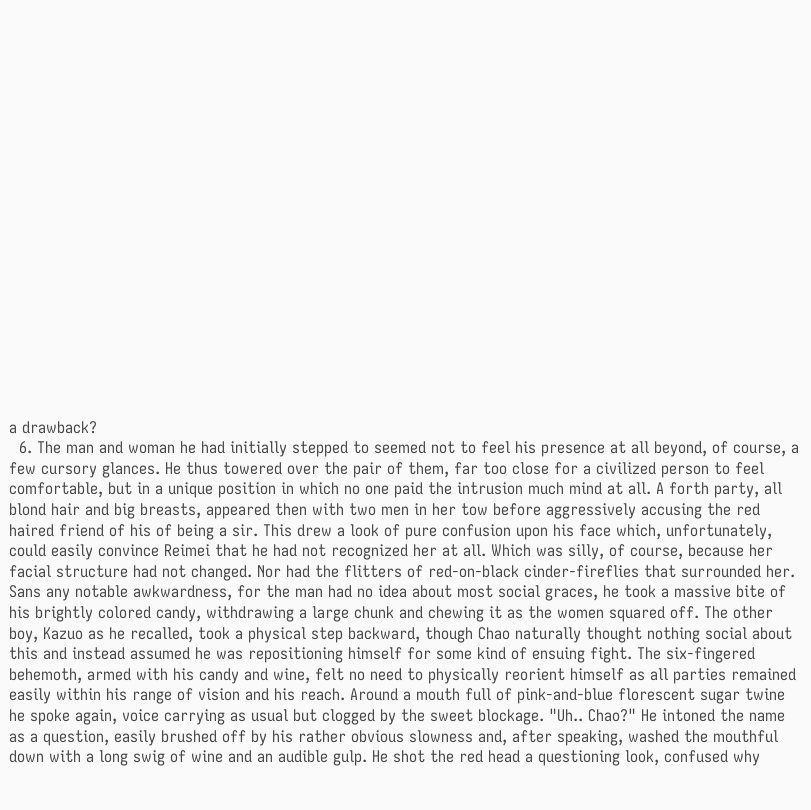a drawback?
  6. The man and woman he had initially stepped to seemed not to feel his presence at all beyond, of course, a few cursory glances. He thus towered over the pair of them, far too close for a civilized person to feel comfortable, but in a unique position in which no one paid the intrusion much mind at all. A forth party, all blond hair and big breasts, appeared then with two men in her tow before aggressively accusing the red haired friend of his of being a sir. This drew a look of pure confusion upon his face which, unfortunately, could easily convince Reimei that he had not recognized her at all. Which was silly, of course, because her facial structure had not changed. Nor had the flitters of red-on-black cinder-fireflies that surrounded her. Sans any notable awkwardness, for the man had no idea about most social graces, he took a massive bite of his brightly colored candy, withdrawing a large chunk and chewing it as the women squared off. The other boy, Kazuo as he recalled, took a physical step backward, though Chao naturally thought nothing social about this and instead assumed he was repositioning himself for some kind of ensuing fight. The six-fingered behemoth, armed with his candy and wine, felt no need to physically reorient himself as all parties remained easily within his range of vision and his reach. Around a mouth full of pink-and-blue florescent sugar twine he spoke again, voice carrying as usual but clogged by the sweet blockage. "Uh.. Chao?" He intoned the name as a question, easily brushed off by his rather obvious slowness and, after speaking, washed the mouthful down with a long swig of wine and an audible gulp. He shot the red head a questioning look, confused why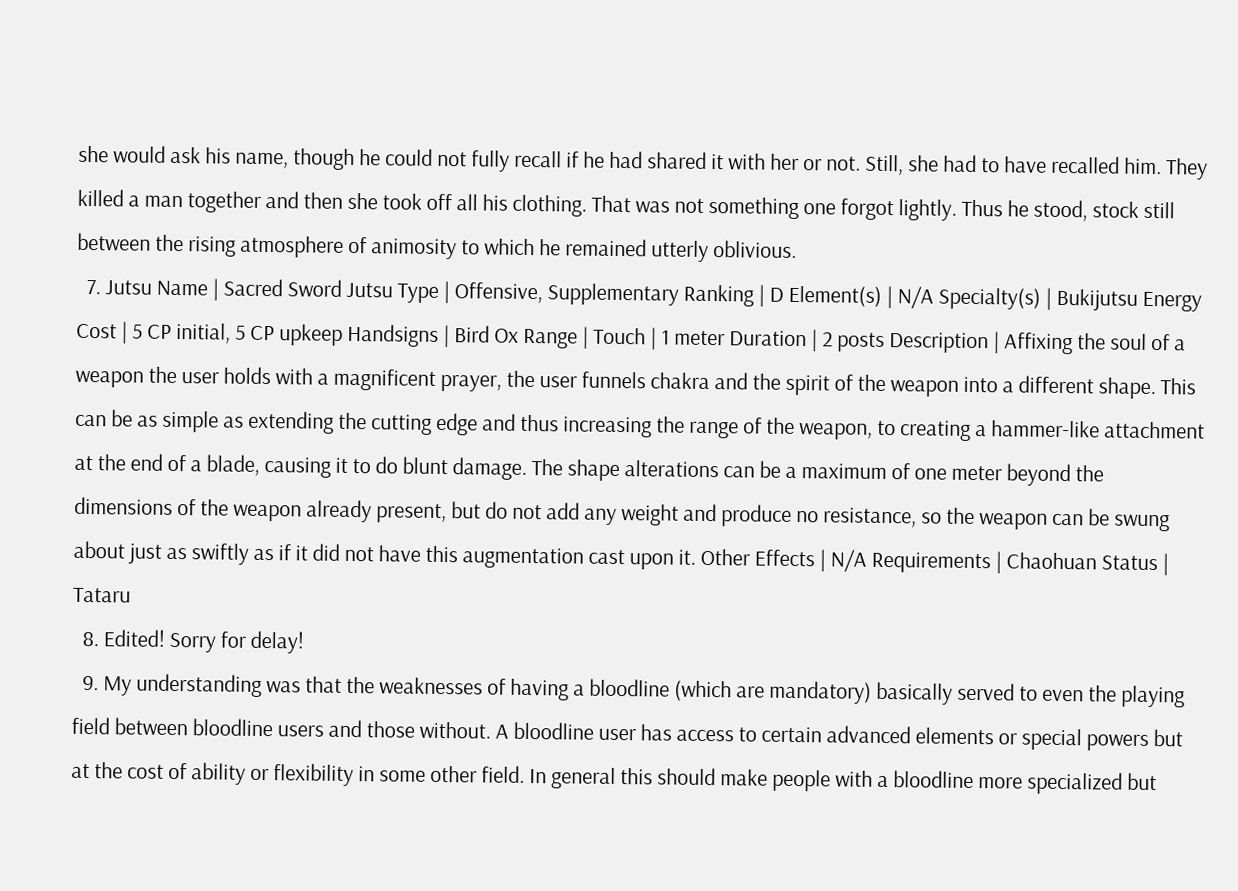she would ask his name, though he could not fully recall if he had shared it with her or not. Still, she had to have recalled him. They killed a man together and then she took off all his clothing. That was not something one forgot lightly. Thus he stood, stock still between the rising atmosphere of animosity to which he remained utterly oblivious.
  7. Jutsu Name | Sacred Sword Jutsu Type | Offensive, Supplementary Ranking | D Element(s) | N/A Specialty(s) | Bukijutsu Energy Cost | 5 CP initial, 5 CP upkeep Handsigns | Bird Ox Range | Touch | 1 meter Duration | 2 posts Description | Affixing the soul of a weapon the user holds with a magnificent prayer, the user funnels chakra and the spirit of the weapon into a different shape. This can be as simple as extending the cutting edge and thus increasing the range of the weapon, to creating a hammer-like attachment at the end of a blade, causing it to do blunt damage. The shape alterations can be a maximum of one meter beyond the dimensions of the weapon already present, but do not add any weight and produce no resistance, so the weapon can be swung about just as swiftly as if it did not have this augmentation cast upon it. Other Effects | N/A Requirements | Chaohuan Status | Tataru
  8. Edited! Sorry for delay!
  9. My understanding was that the weaknesses of having a bloodline (which are mandatory) basically served to even the playing field between bloodline users and those without. A bloodline user has access to certain advanced elements or special powers but at the cost of ability or flexibility in some other field. In general this should make people with a bloodline more specialized but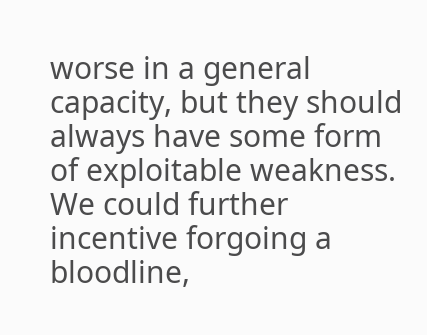worse in a general capacity, but they should always have some form of exploitable weakness. We could further incentive forgoing a bloodline,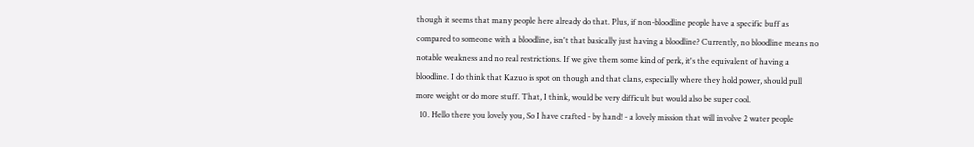though it seems that many people here already do that. Plus, if non-bloodline people have a specific buff as compared to someone with a bloodline, isn't that basically just having a bloodline? Currently, no bloodline means no notable weakness and no real restrictions. If we give them some kind of perk, it's the equivalent of having a bloodline. I do think that Kazuo is spot on though and that clans, especially where they hold power, should pull more weight or do more stuff. That, I think, would be very difficult but would also be super cool.
  10. Hello there you lovely you, So I have crafted - by hand! - a lovely mission that will involve 2 water people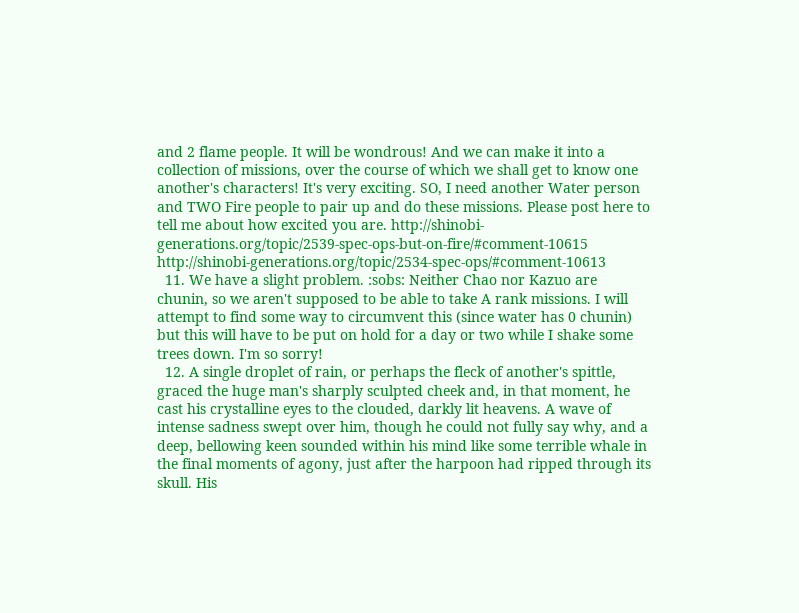and 2 flame people. It will be wondrous! And we can make it into a collection of missions, over the course of which we shall get to know one another's characters! It's very exciting. SO, I need another Water person and TWO Fire people to pair up and do these missions. Please post here to tell me about how excited you are. http://shinobi-generations.org/topic/2539-spec-ops-but-on-fire/#comment-10615 http://shinobi-generations.org/topic/2534-spec-ops/#comment-10613
  11. We have a slight problem. :sobs: Neither Chao nor Kazuo are chunin, so we aren't supposed to be able to take A rank missions. I will attempt to find some way to circumvent this (since water has 0 chunin) but this will have to be put on hold for a day or two while I shake some trees down. I'm so sorry!
  12. A single droplet of rain, or perhaps the fleck of another's spittle, graced the huge man's sharply sculpted cheek and, in that moment, he cast his crystalline eyes to the clouded, darkly lit heavens. A wave of intense sadness swept over him, though he could not fully say why, and a deep, bellowing keen sounded within his mind like some terrible whale in the final moments of agony, just after the harpoon had ripped through its skull. His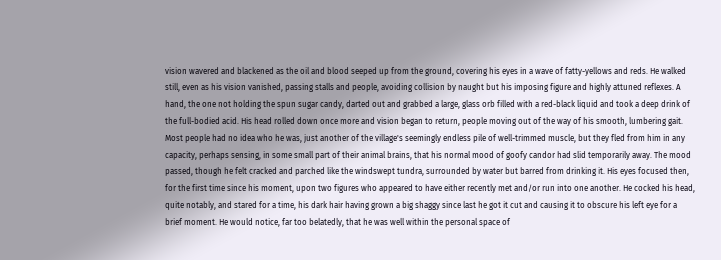vision wavered and blackened as the oil and blood seeped up from the ground, covering his eyes in a wave of fatty-yellows and reds. He walked still, even as his vision vanished, passing stalls and people, avoiding collision by naught but his imposing figure and highly attuned reflexes. A hand, the one not holding the spun sugar candy, darted out and grabbed a large, glass orb filled with a red-black liquid and took a deep drink of the full-bodied acid. His head rolled down once more and vision began to return, people moving out of the way of his smooth, lumbering gait. Most people had no idea who he was, just another of the village's seemingly endless pile of well-trimmed muscle, but they fled from him in any capacity, perhaps sensing, in some small part of their animal brains, that his normal mood of goofy candor had slid temporarily away. The mood passed, though he felt cracked and parched like the windswept tundra, surrounded by water but barred from drinking it. His eyes focused then, for the first time since his moment, upon two figures who appeared to have either recently met and/or run into one another. He cocked his head, quite notably, and stared for a time, his dark hair having grown a big shaggy since last he got it cut and causing it to obscure his left eye for a brief moment. He would notice, far too belatedly, that he was well within the personal space of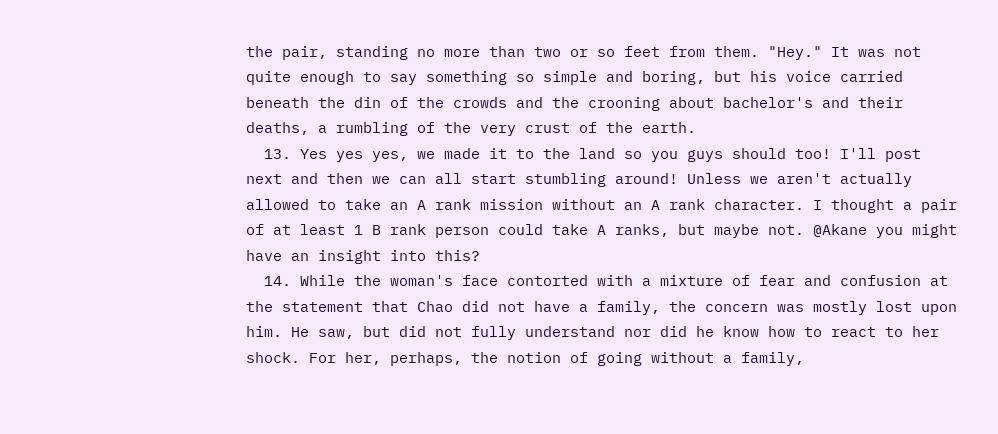the pair, standing no more than two or so feet from them. "Hey." It was not quite enough to say something so simple and boring, but his voice carried beneath the din of the crowds and the crooning about bachelor's and their deaths, a rumbling of the very crust of the earth.
  13. Yes yes yes, we made it to the land so you guys should too! I'll post next and then we can all start stumbling around! Unless we aren't actually allowed to take an A rank mission without an A rank character. I thought a pair of at least 1 B rank person could take A ranks, but maybe not. @Akane you might have an insight into this?
  14. While the woman's face contorted with a mixture of fear and confusion at the statement that Chao did not have a family, the concern was mostly lost upon him. He saw, but did not fully understand nor did he know how to react to her shock. For her, perhaps, the notion of going without a family,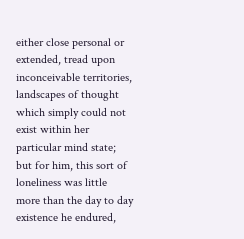either close personal or extended, tread upon inconceivable territories, landscapes of thought which simply could not exist within her particular mind state; but for him, this sort of loneliness was little more than the day to day existence he endured,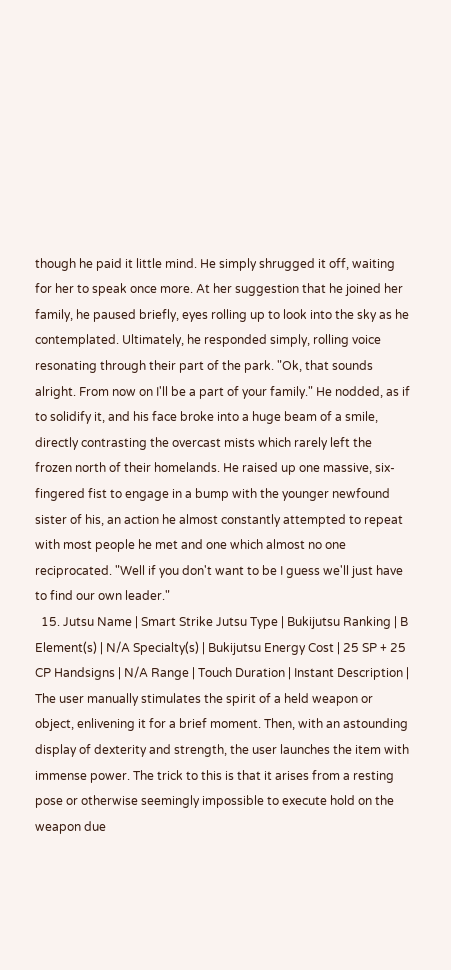though he paid it little mind. He simply shrugged it off, waiting for her to speak once more. At her suggestion that he joined her family, he paused briefly, eyes rolling up to look into the sky as he contemplated. Ultimately, he responded simply, rolling voice resonating through their part of the park. "Ok, that sounds alright. From now on I'll be a part of your family." He nodded, as if to solidify it, and his face broke into a huge beam of a smile, directly contrasting the overcast mists which rarely left the frozen north of their homelands. He raised up one massive, six-fingered fist to engage in a bump with the younger newfound sister of his, an action he almost constantly attempted to repeat with most people he met and one which almost no one reciprocated. "Well if you don't want to be I guess we'll just have to find our own leader."
  15. Jutsu Name | Smart Strike Jutsu Type | Bukijutsu Ranking | B Element(s) | N/A Specialty(s) | Bukijutsu Energy Cost | 25 SP + 25 CP Handsigns | N/A Range | Touch Duration | Instant Description | The user manually stimulates the spirit of a held weapon or object, enlivening it for a brief moment. Then, with an astounding display of dexterity and strength, the user launches the item with immense power. The trick to this is that it arises from a resting pose or otherwise seemingly impossible to execute hold on the weapon due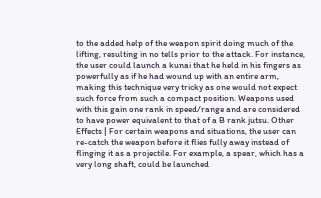to the added help of the weapon spirit doing much of the lifting, resulting in no tells prior to the attack. For instance, the user could launch a kunai that he held in his fingers as powerfully as if he had wound up with an entire arm, making this technique very tricky as one would not expect such force from such a compact position. Weapons used with this gain one rank in speed/range and are considered to have power equivalent to that of a B rank jutsu. Other Effects | For certain weapons and situations, the user can re-catch the weapon before it flies fully away instead of flinging it as a projectile. For example, a spear, which has a very long shaft, could be launched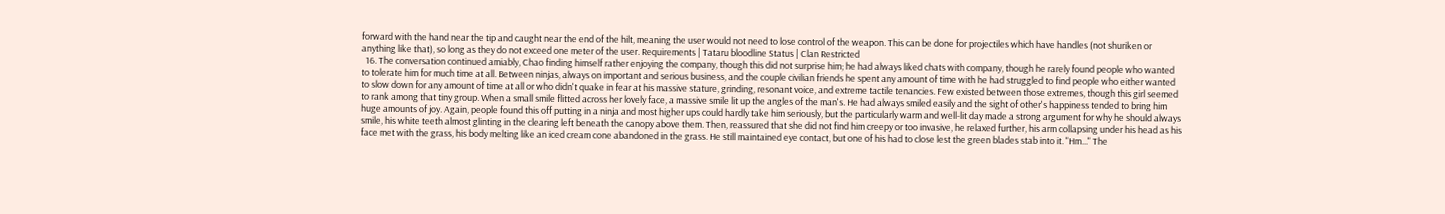forward with the hand near the tip and caught near the end of the hilt, meaning the user would not need to lose control of the weapon. This can be done for projectiles which have handles (not shuriken or anything like that), so long as they do not exceed one meter of the user. Requirements | Tataru bloodline Status | Clan Restricted
  16. The conversation continued amiably, Chao finding himself rather enjoying the company, though this did not surprise him; he had always liked chats with company, though he rarely found people who wanted to tolerate him for much time at all. Between ninjas, always on important and serious business, and the couple civilian friends he spent any amount of time with he had struggled to find people who either wanted to slow down for any amount of time at all or who didn't quake in fear at his massive stature, grinding, resonant voice, and extreme tactile tenancies. Few existed between those extremes, though this girl seemed to rank among that tiny group. When a small smile flitted across her lovely face, a massive smile lit up the angles of the man's. He had always smiled easily and the sight of other's happiness tended to bring him huge amounts of joy. Again, people found this off putting in a ninja and most higher ups could hardly take him seriously, but the particularly warm and well-lit day made a strong argument for why he should always smile, his white teeth almost glinting in the clearing left beneath the canopy above them. Then, reassured that she did not find him creepy or too invasive, he relaxed further, his arm collapsing under his head as his face met with the grass, his body melting like an iced cream cone abandoned in the grass. He still maintained eye contact, but one of his had to close lest the green blades stab into it. "Hm..." The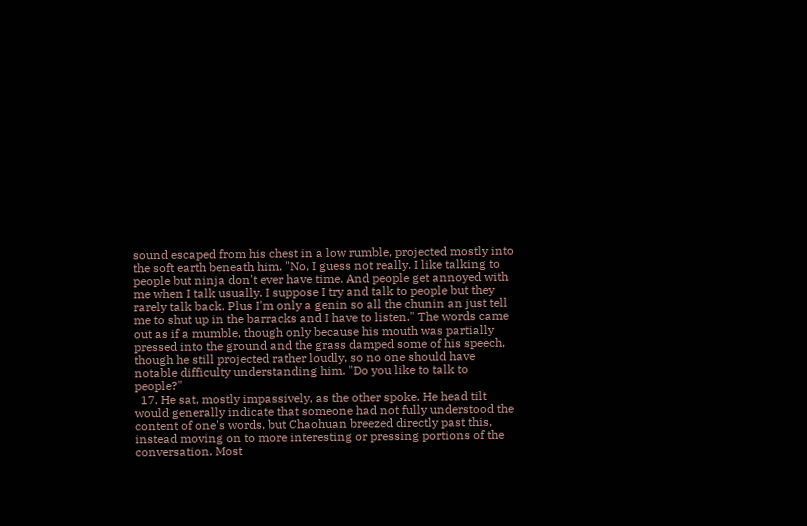sound escaped from his chest in a low rumble, projected mostly into the soft earth beneath him. "No, I guess not really. I like talking to people but ninja don't ever have time. And people get annoyed with me when I talk usually. I suppose I try and talk to people but they rarely talk back. Plus I'm only a genin so all the chunin an just tell me to shut up in the barracks and I have to listen." The words came out as if a mumble, though only because his mouth was partially pressed into the ground and the grass damped some of his speech, though he still projected rather loudly, so no one should have notable difficulty understanding him. "Do you like to talk to people?"
  17. He sat, mostly impassively, as the other spoke. He head tilt would generally indicate that someone had not fully understood the content of one's words, but Chaohuan breezed directly past this, instead moving on to more interesting or pressing portions of the conversation. Most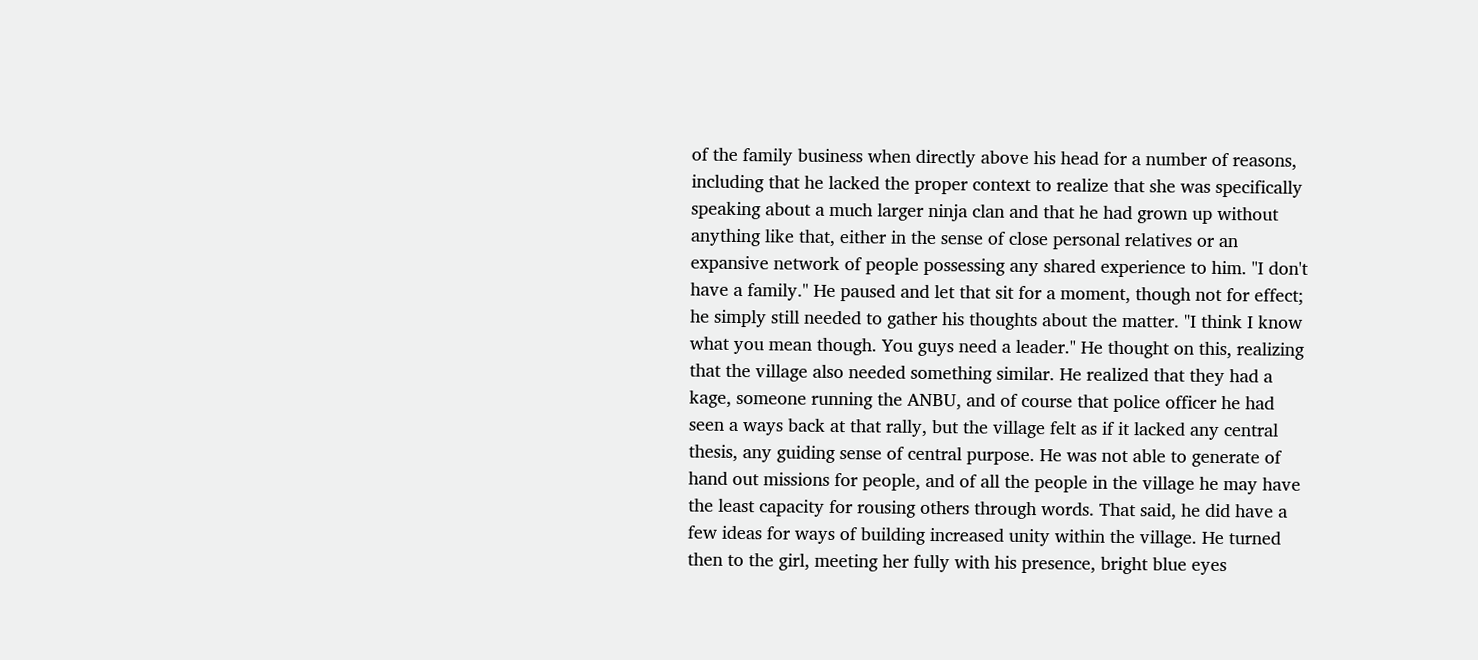of the family business when directly above his head for a number of reasons, including that he lacked the proper context to realize that she was specifically speaking about a much larger ninja clan and that he had grown up without anything like that, either in the sense of close personal relatives or an expansive network of people possessing any shared experience to him. "I don't have a family." He paused and let that sit for a moment, though not for effect; he simply still needed to gather his thoughts about the matter. "I think I know what you mean though. You guys need a leader." He thought on this, realizing that the village also needed something similar. He realized that they had a kage, someone running the ANBU, and of course that police officer he had seen a ways back at that rally, but the village felt as if it lacked any central thesis, any guiding sense of central purpose. He was not able to generate of hand out missions for people, and of all the people in the village he may have the least capacity for rousing others through words. That said, he did have a few ideas for ways of building increased unity within the village. He turned then to the girl, meeting her fully with his presence, bright blue eyes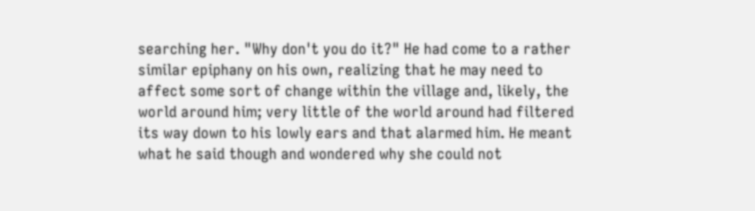searching her. "Why don't you do it?" He had come to a rather similar epiphany on his own, realizing that he may need to affect some sort of change within the village and, likely, the world around him; very little of the world around had filtered its way down to his lowly ears and that alarmed him. He meant what he said though and wondered why she could not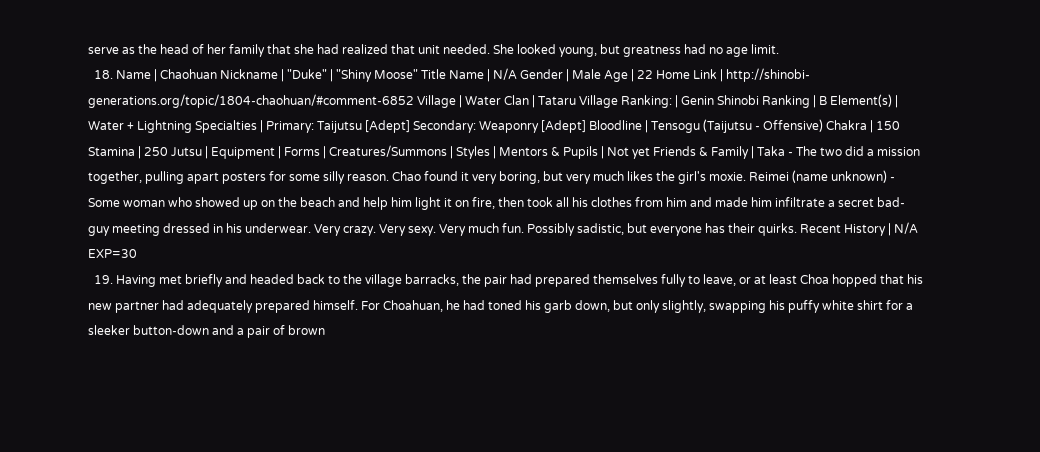serve as the head of her family that she had realized that unit needed. She looked young, but greatness had no age limit.
  18. Name | Chaohuan Nickname | "Duke" | "Shiny Moose" Title Name | N/A Gender | Male Age | 22 Home Link | http://shinobi-generations.org/topic/1804-chaohuan/#comment-6852 Village | Water Clan | Tataru Village Ranking: | Genin Shinobi Ranking | B Element(s) | Water + Lightning Specialties | Primary: Taijutsu [Adept] Secondary: Weaponry [Adept] Bloodline | Tensogu (Taijutsu - Offensive) Chakra | 150 Stamina | 250 Jutsu | Equipment | Forms | Creatures/Summons | Styles | Mentors & Pupils | Not yet Friends & Family | Taka - The two did a mission together, pulling apart posters for some silly reason. Chao found it very boring, but very much likes the girl's moxie. Reimei (name unknown) - Some woman who showed up on the beach and help him light it on fire, then took all his clothes from him and made him infiltrate a secret bad-guy meeting dressed in his underwear. Very crazy. Very sexy. Very much fun. Possibly sadistic, but everyone has their quirks. Recent History | N/A EXP=30
  19. Having met briefly and headed back to the village barracks, the pair had prepared themselves fully to leave, or at least Choa hopped that his new partner had adequately prepared himself. For Choahuan, he had toned his garb down, but only slightly, swapping his puffy white shirt for a sleeker button-down and a pair of brown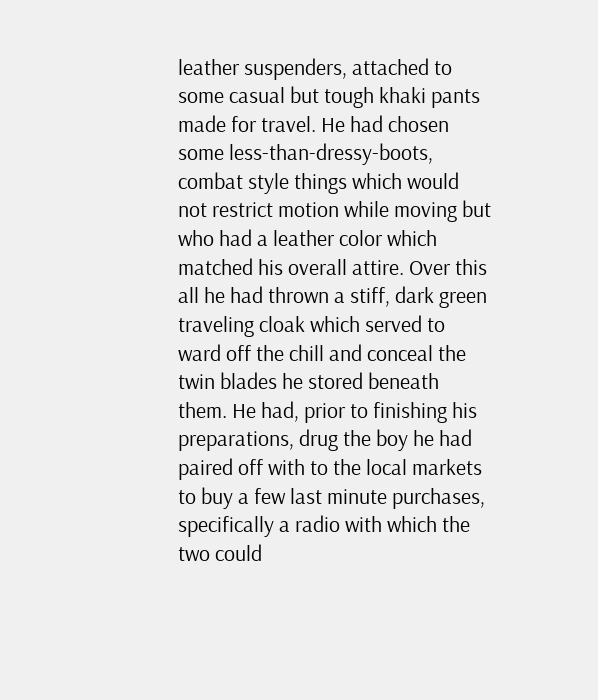leather suspenders, attached to some casual but tough khaki pants made for travel. He had chosen some less-than-dressy-boots, combat style things which would not restrict motion while moving but who had a leather color which matched his overall attire. Over this all he had thrown a stiff, dark green traveling cloak which served to ward off the chill and conceal the twin blades he stored beneath them. He had, prior to finishing his preparations, drug the boy he had paired off with to the local markets to buy a few last minute purchases, specifically a radio with which the two could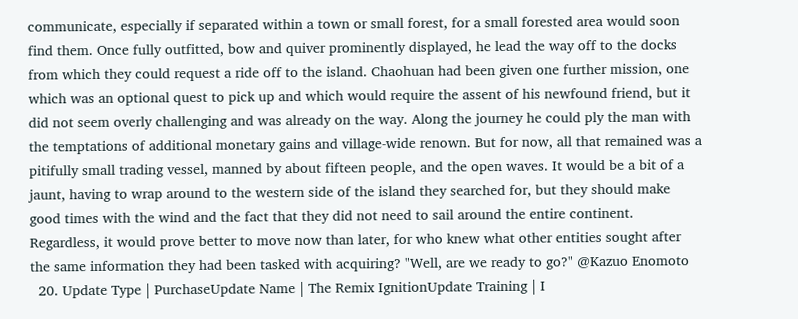communicate, especially if separated within a town or small forest, for a small forested area would soon find them. Once fully outfitted, bow and quiver prominently displayed, he lead the way off to the docks from which they could request a ride off to the island. Chaohuan had been given one further mission, one which was an optional quest to pick up and which would require the assent of his newfound friend, but it did not seem overly challenging and was already on the way. Along the journey he could ply the man with the temptations of additional monetary gains and village-wide renown. But for now, all that remained was a pitifully small trading vessel, manned by about fifteen people, and the open waves. It would be a bit of a jaunt, having to wrap around to the western side of the island they searched for, but they should make good times with the wind and the fact that they did not need to sail around the entire continent. Regardless, it would prove better to move now than later, for who knew what other entities sought after the same information they had been tasked with acquiring? "Well, are we ready to go?" @Kazuo Enomoto
  20. Update Type | PurchaseUpdate Name | The Remix IgnitionUpdate Training | I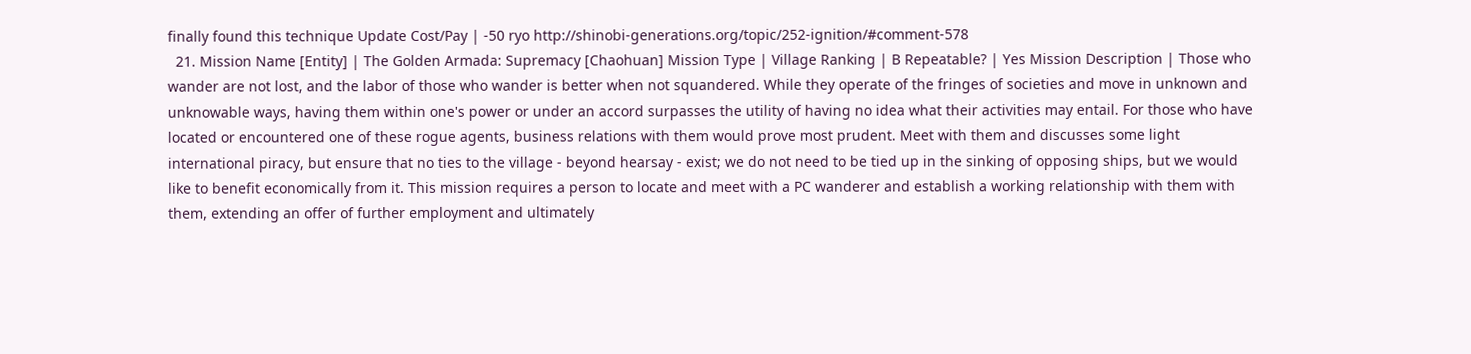finally found this technique Update Cost/Pay | -50 ryo http://shinobi-generations.org/topic/252-ignition/#comment-578
  21. Mission Name [Entity] | The Golden Armada: Supremacy [Chaohuan] Mission Type | Village Ranking | B Repeatable? | Yes Mission Description | Those who wander are not lost, and the labor of those who wander is better when not squandered. While they operate of the fringes of societies and move in unknown and unknowable ways, having them within one's power or under an accord surpasses the utility of having no idea what their activities may entail. For those who have located or encountered one of these rogue agents, business relations with them would prove most prudent. Meet with them and discusses some light international piracy, but ensure that no ties to the village - beyond hearsay - exist; we do not need to be tied up in the sinking of opposing ships, but we would like to benefit economically from it. This mission requires a person to locate and meet with a PC wanderer and establish a working relationship with them with them, extending an offer of further employment and ultimately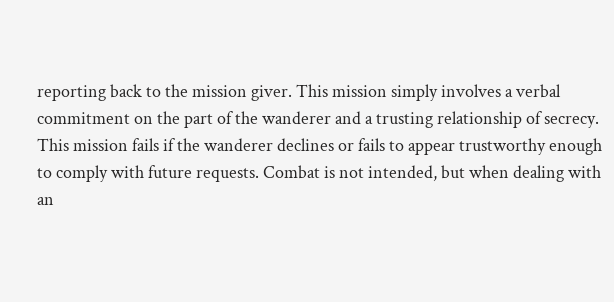reporting back to the mission giver. This mission simply involves a verbal commitment on the part of the wanderer and a trusting relationship of secrecy. This mission fails if the wanderer declines or fails to appear trustworthy enough to comply with future requests. Combat is not intended, but when dealing with an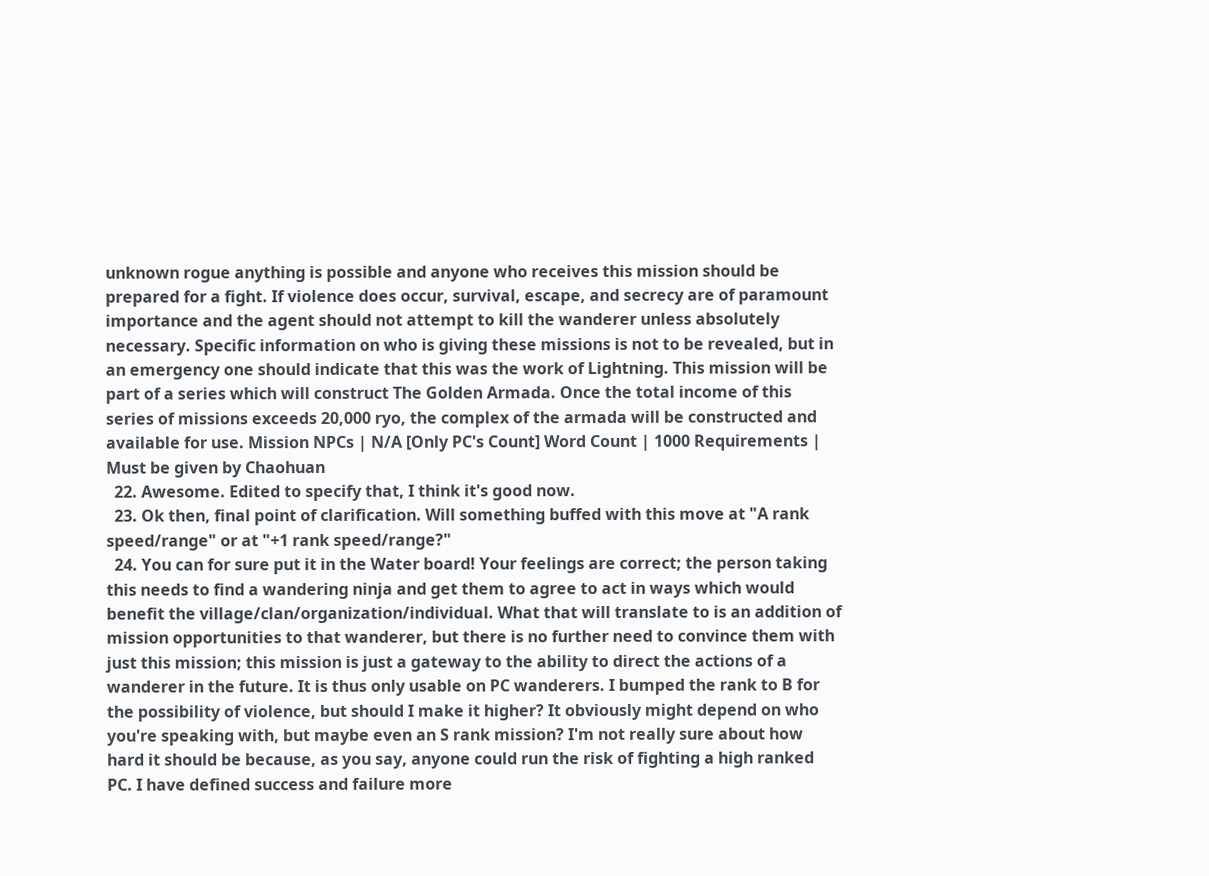unknown rogue anything is possible and anyone who receives this mission should be prepared for a fight. If violence does occur, survival, escape, and secrecy are of paramount importance and the agent should not attempt to kill the wanderer unless absolutely necessary. Specific information on who is giving these missions is not to be revealed, but in an emergency one should indicate that this was the work of Lightning. This mission will be part of a series which will construct The Golden Armada. Once the total income of this series of missions exceeds 20,000 ryo, the complex of the armada will be constructed and available for use. Mission NPCs | N/A [Only PC's Count] Word Count | 1000 Requirements | Must be given by Chaohuan
  22. Awesome. Edited to specify that, I think it's good now.
  23. Ok then, final point of clarification. Will something buffed with this move at "A rank speed/range" or at "+1 rank speed/range?"
  24. You can for sure put it in the Water board! Your feelings are correct; the person taking this needs to find a wandering ninja and get them to agree to act in ways which would benefit the village/clan/organization/individual. What that will translate to is an addition of mission opportunities to that wanderer, but there is no further need to convince them with just this mission; this mission is just a gateway to the ability to direct the actions of a wanderer in the future. It is thus only usable on PC wanderers. I bumped the rank to B for the possibility of violence, but should I make it higher? It obviously might depend on who you're speaking with, but maybe even an S rank mission? I'm not really sure about how hard it should be because, as you say, anyone could run the risk of fighting a high ranked PC. I have defined success and failure more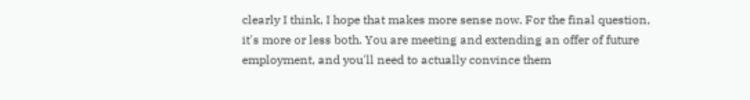clearly I think, I hope that makes more sense now. For the final question, it's more or less both. You are meeting and extending an offer of future employment, and you'll need to actually convince them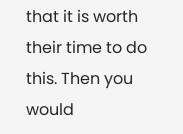that it is worth their time to do this. Then you would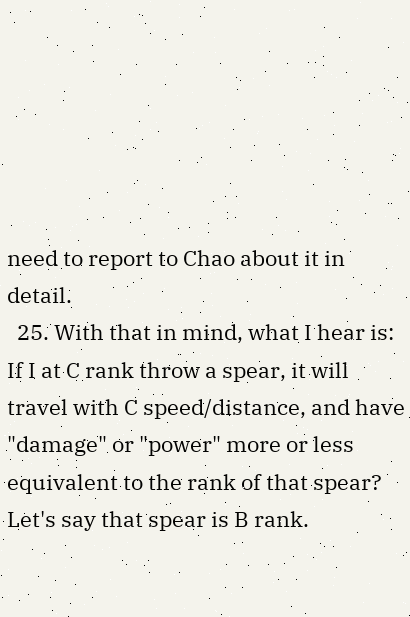need to report to Chao about it in detail.
  25. With that in mind, what I hear is: If I at C rank throw a spear, it will travel with C speed/distance, and have "damage" or "power" more or less equivalent to the rank of that spear? Let's say that spear is B rank.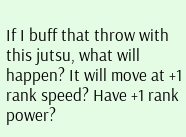If I buff that throw with this jutsu, what will happen? It will move at +1 rank speed? Have +1 rank power?